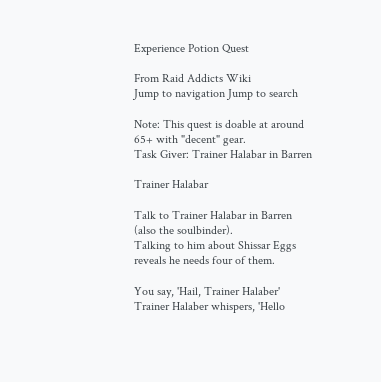Experience Potion Quest

From Raid Addicts Wiki
Jump to navigation Jump to search

Note: This quest is doable at around 65+ with "decent" gear.
Task Giver: Trainer Halabar in Barren

Trainer Halabar

Talk to Trainer Halabar in Barren (also the soulbinder).
Talking to him about Shissar Eggs reveals he needs four of them.

You say, 'Hail, Trainer Halaber'
Trainer Halaber whispers, 'Hello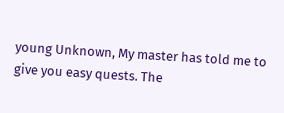young Unknown, My master has told me to give you easy quests. The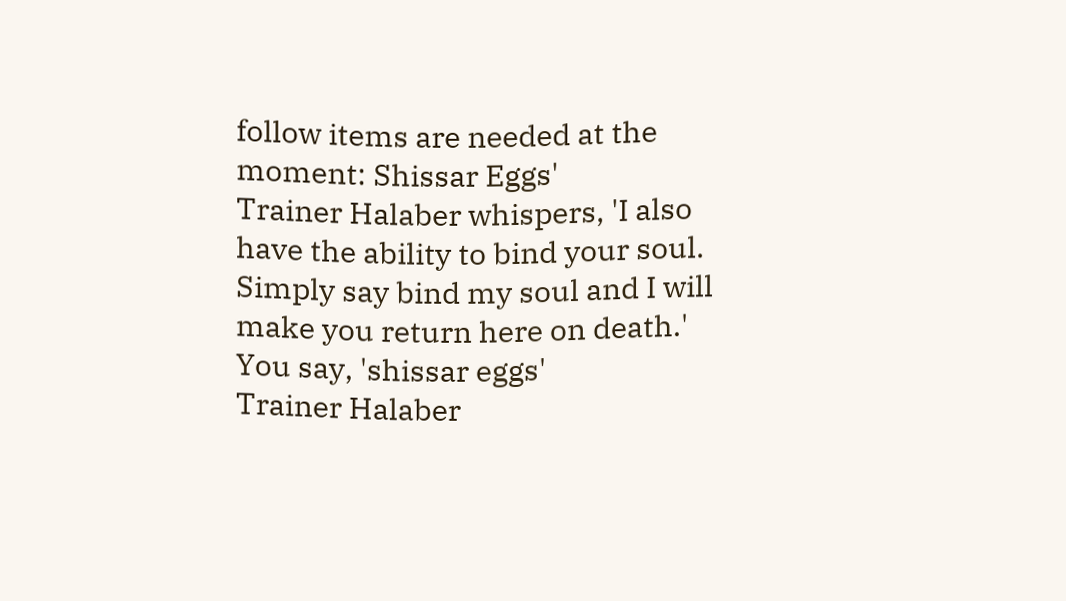follow items are needed at the moment: Shissar Eggs'
Trainer Halaber whispers, 'I also have the ability to bind your soul. Simply say bind my soul and I will make you return here on death.'
You say, 'shissar eggs'
Trainer Halaber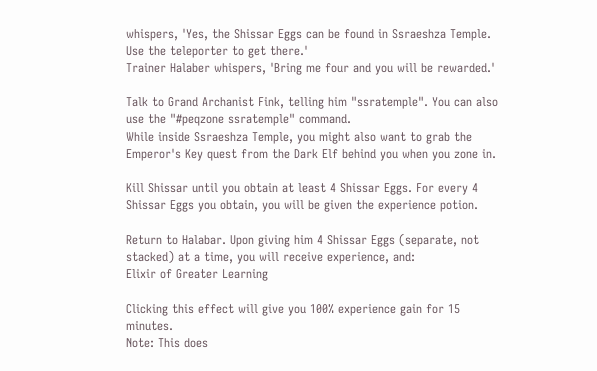whispers, 'Yes, the Shissar Eggs can be found in Ssraeshza Temple. Use the teleporter to get there.'
Trainer Halaber whispers, 'Bring me four and you will be rewarded.'

Talk to Grand Archanist Fink, telling him "ssratemple". You can also use the "#peqzone ssratemple" command.
While inside Ssraeshza Temple, you might also want to grab the Emperor's Key quest from the Dark Elf behind you when you zone in.

Kill Shissar until you obtain at least 4 Shissar Eggs. For every 4 Shissar Eggs you obtain, you will be given the experience potion.

Return to Halabar. Upon giving him 4 Shissar Eggs (separate, not stacked) at a time, you will receive experience, and:
Elixir of Greater Learning

Clicking this effect will give you 100% experience gain for 15 minutes.
Note: This does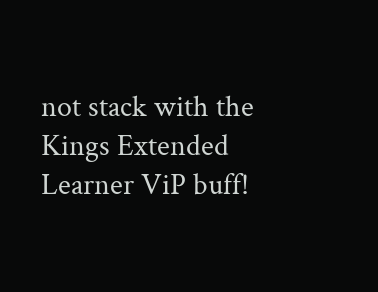not stack with the Kings Extended Learner ViP buff!